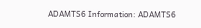ADAMTS6 Information: ADAMTS6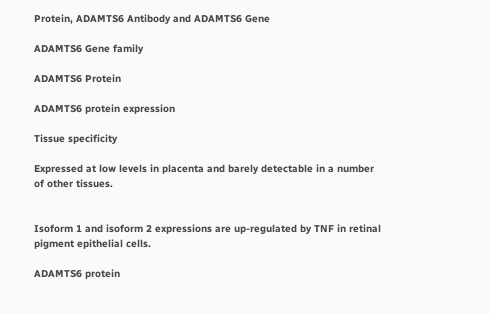Protein, ADAMTS6 Antibody and ADAMTS6 Gene

ADAMTS6 Gene family

ADAMTS6 Protein

ADAMTS6 protein expression

Tissue specificity

Expressed at low levels in placenta and barely detectable in a number of other tissues.


Isoform 1 and isoform 2 expressions are up-regulated by TNF in retinal pigment epithelial cells.

ADAMTS6 protein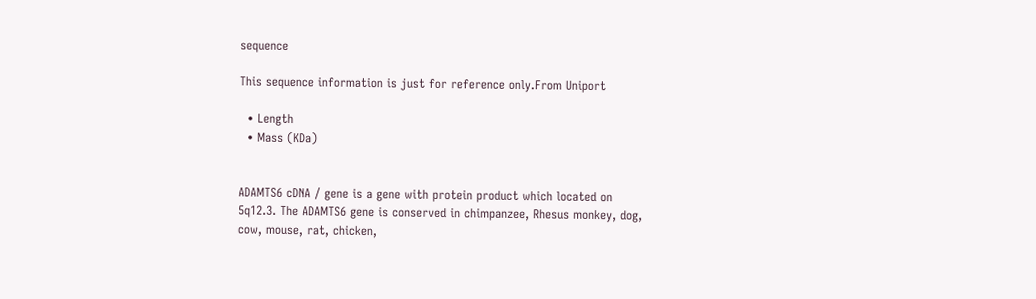sequence

This sequence information is just for reference only.From Uniport

  • Length
  • Mass (KDa)


ADAMTS6 cDNA / gene is a gene with protein product which located on 5q12.3. The ADAMTS6 gene is conserved in chimpanzee, Rhesus monkey, dog, cow, mouse, rat, chicken,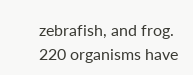zebrafish, and frog. 220 organisms have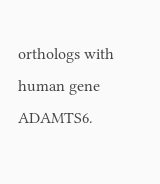orthologs with human gene ADAMTS6.